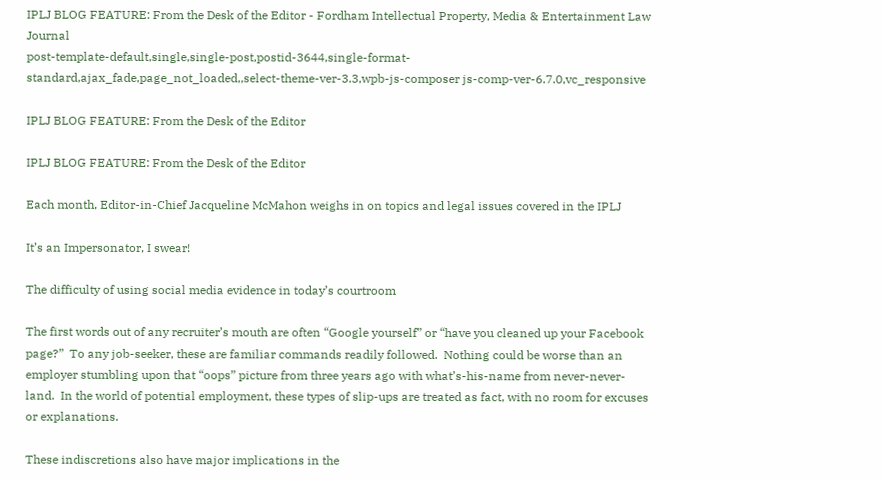IPLJ BLOG FEATURE: From the Desk of the Editor - Fordham Intellectual Property, Media & Entertainment Law Journal
post-template-default,single,single-post,postid-3644,single-format-standard,ajax_fade,page_not_loaded,,select-theme-ver-3.3,wpb-js-composer js-comp-ver-6.7.0,vc_responsive

IPLJ BLOG FEATURE: From the Desk of the Editor

IPLJ BLOG FEATURE: From the Desk of the Editor

Each month, Editor-in-Chief Jacqueline McMahon weighs in on topics and legal issues covered in the IPLJ

It’s an Impersonator, I swear!

The difficulty of using social media evidence in today’s courtroom

The first words out of any recruiter’s mouth are often “Google yourself” or “have you cleaned up your Facebook page?”  To any job-seeker, these are familiar commands readily followed.  Nothing could be worse than an employer stumbling upon that “oops” picture from three years ago with what’s-his-name from never-never-land.  In the world of potential employment, these types of slip-ups are treated as fact, with no room for excuses or explanations.

These indiscretions also have major implications in the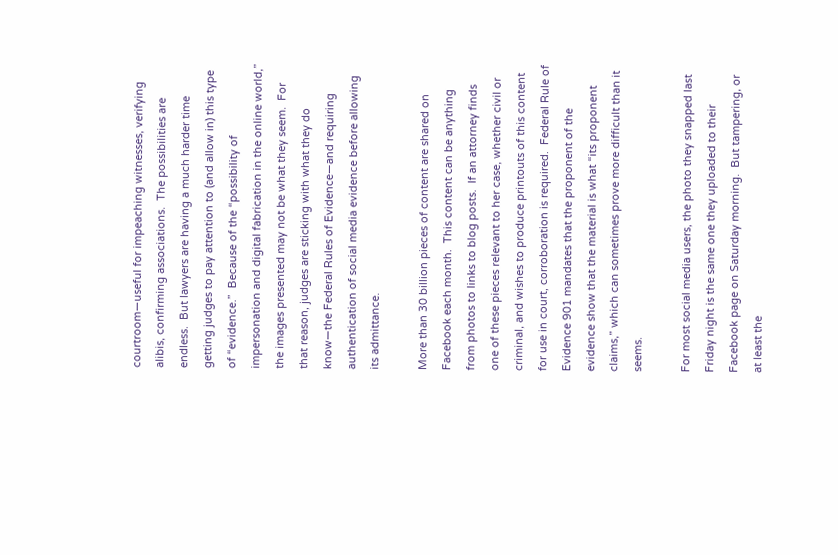courtroom—useful for impeaching witnesses, verifying alibis, confirming associations.  The possibilities are endless.  But lawyers are having a much harder time getting judges to pay attention to (and allow in) this type of “evidence.”  Because of the “possibility of impersonation and digital fabrication in the online world,” the images presented may not be what they seem.  For that reason, judges are sticking with what they do know—the Federal Rules of Evidence—and requiring authentication of social media evidence before allowing its admittance.

More than 30 billion pieces of content are shared on Facebook each month.  This content can be anything from photos to links to blog posts.  If an attorney finds one of these pieces relevant to her case, whether civil or criminal, and wishes to produce printouts of this content for use in court, corroboration is required.  Federal Rule of Evidence 901 mandates that the proponent of the evidence show that the material is what “its proponent claims,” which can sometimes prove more difficult than it seems.

For most social media users, the photo they snapped last Friday night is the same one they uploaded to their Facebook page on Saturday morning.  But tampering, or at least the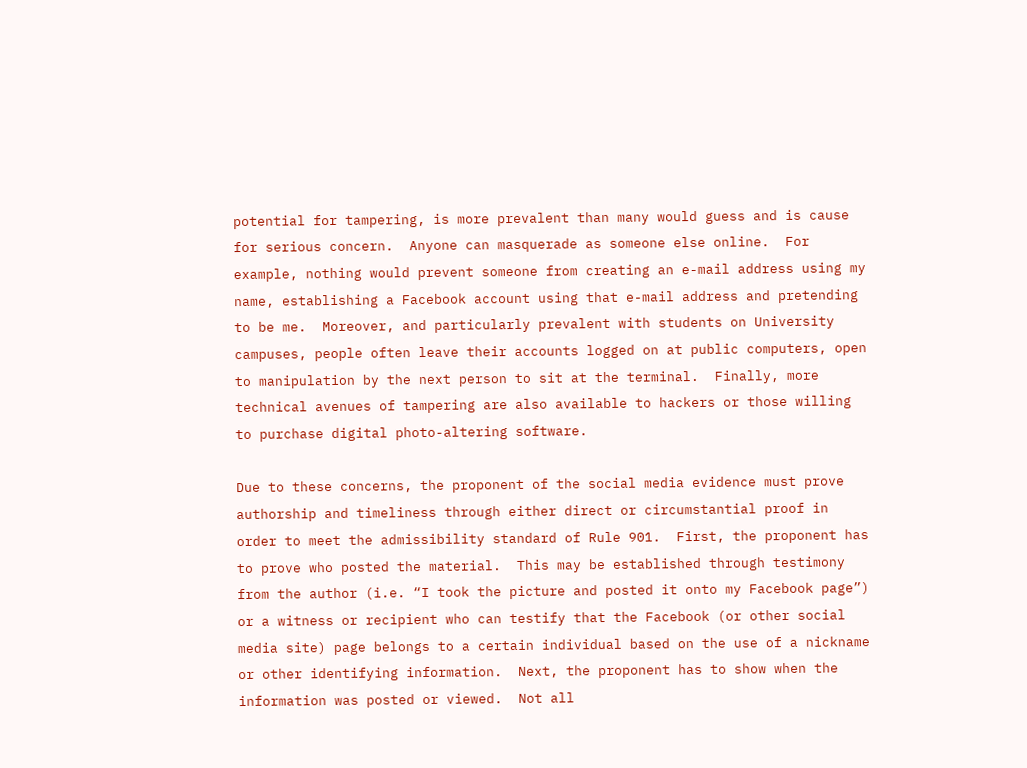potential for tampering, is more prevalent than many would guess and is cause for serious concern.  Anyone can masquerade as someone else online.  For example, nothing would prevent someone from creating an e-mail address using my name, establishing a Facebook account using that e-mail address and pretending to be me.  Moreover, and particularly prevalent with students on University campuses, people often leave their accounts logged on at public computers, open to manipulation by the next person to sit at the terminal.  Finally, more technical avenues of tampering are also available to hackers or those willing to purchase digital photo-altering software.

Due to these concerns, the proponent of the social media evidence must prove authorship and timeliness through either direct or circumstantial proof in order to meet the admissibility standard of Rule 901.  First, the proponent has to prove who posted the material.  This may be established through testimony from the author (i.e. “I took the picture and posted it onto my Facebook page”) or a witness or recipient who can testify that the Facebook (or other social media site) page belongs to a certain individual based on the use of a nickname or other identifying information.  Next, the proponent has to show when the information was posted or viewed.  Not all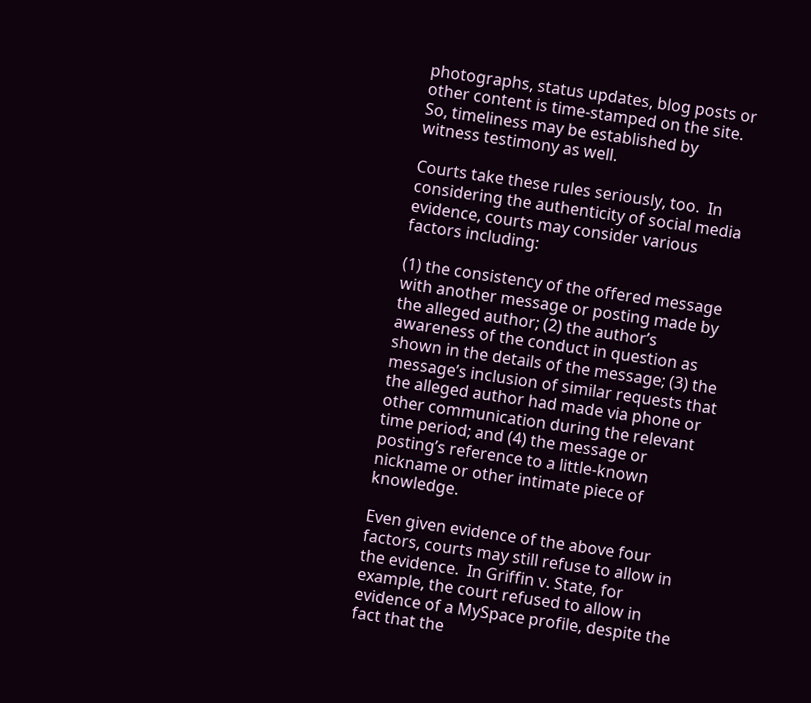photographs, status updates, blog posts or other content is time-stamped on the site.  So, timeliness may be established by witness testimony as well.

Courts take these rules seriously, too.  In considering the authenticity of social media evidence, courts may consider various factors including:

(1) the consistency of the offered message with another message or posting made by the alleged author; (2) the author’s awareness of the conduct in question as shown in the details of the message; (3) the message’s inclusion of similar requests that the alleged author had made via phone or other communication during the relevant time period; and (4) the message or posting’s reference to a little-known nickname or other intimate piece of knowledge.

Even given evidence of the above four factors, courts may still refuse to allow in the evidence.  In Griffin v. State, for example, the court refused to allow in evidence of a MySpace profile, despite the fact that the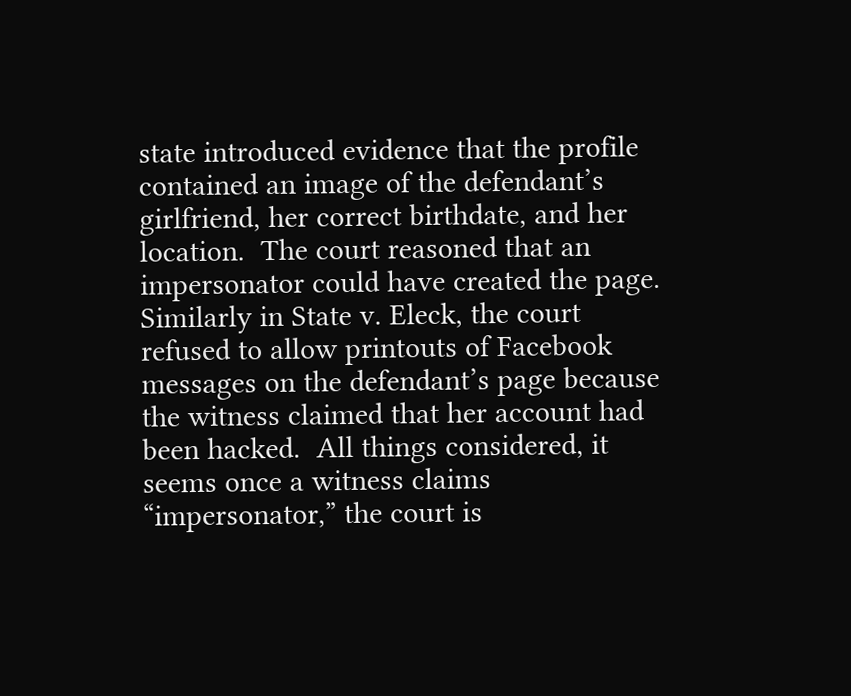state introduced evidence that the profile contained an image of the defendant’s girlfriend, her correct birthdate, and her location.  The court reasoned that an impersonator could have created the page.  Similarly in State v. Eleck, the court refused to allow printouts of Facebook messages on the defendant’s page because the witness claimed that her account had been hacked.  All things considered, it seems once a witness claims “impersonator,” the court is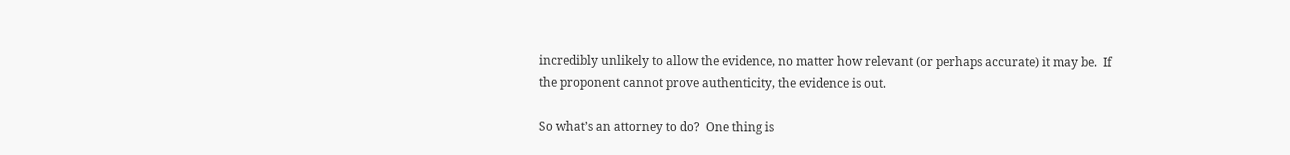incredibly unlikely to allow the evidence, no matter how relevant (or perhaps accurate) it may be.  If the proponent cannot prove authenticity, the evidence is out.

So what’s an attorney to do?  One thing is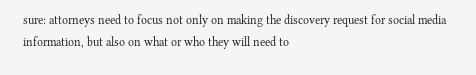sure: attorneys need to focus not only on making the discovery request for social media information, but also on what or who they will need to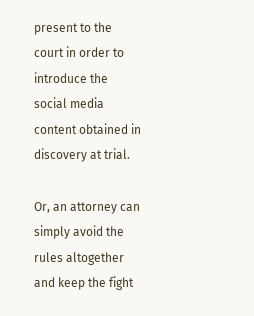present to the court in order to introduce the social media content obtained in discovery at trial.

Or, an attorney can simply avoid the rules altogether and keep the fight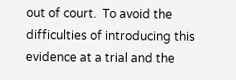out of court.  To avoid the difficulties of introducing this evidence at a trial and the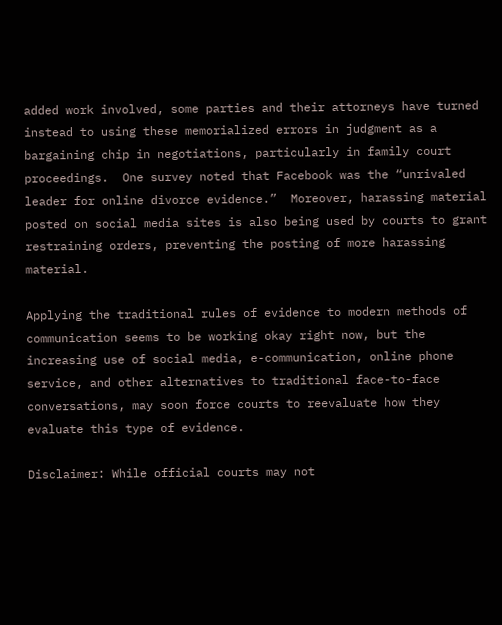added work involved, some parties and their attorneys have turned instead to using these memorialized errors in judgment as a bargaining chip in negotiations, particularly in family court proceedings.  One survey noted that Facebook was the “unrivaled leader for online divorce evidence.”  Moreover, harassing material posted on social media sites is also being used by courts to grant restraining orders, preventing the posting of more harassing material.

Applying the traditional rules of evidence to modern methods of communication seems to be working okay right now, but the increasing use of social media, e-communication, online phone service, and other alternatives to traditional face-to-face conversations, may soon force courts to reevaluate how they evaluate this type of evidence.

Disclaimer: While official courts may not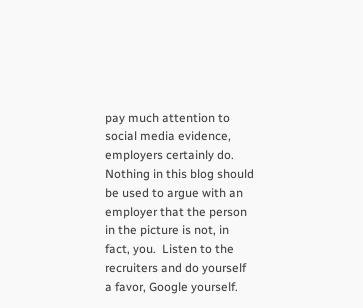pay much attention to social media evidence, employers certainly do.  Nothing in this blog should be used to argue with an employer that the person in the picture is not, in fact, you.  Listen to the recruiters and do yourself a favor, Google yourself.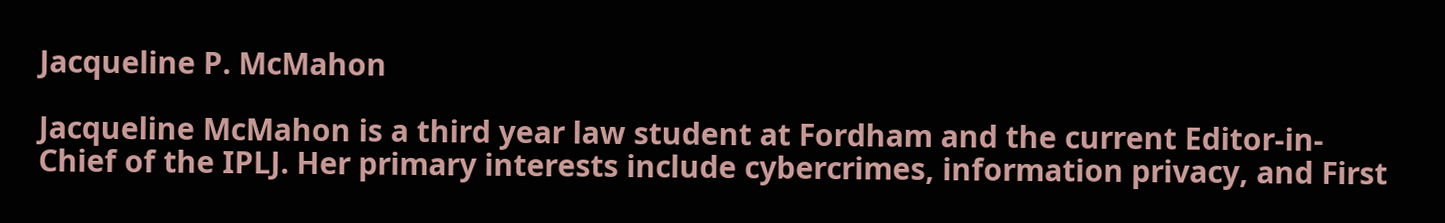Jacqueline P. McMahon

Jacqueline McMahon is a third year law student at Fordham and the current Editor-in-Chief of the IPLJ. Her primary interests include cybercrimes, information privacy, and First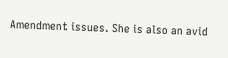Amendment issues. She is also an avid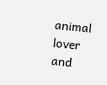animal lover and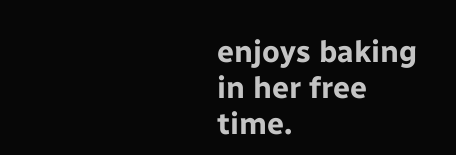enjoys baking in her free time.